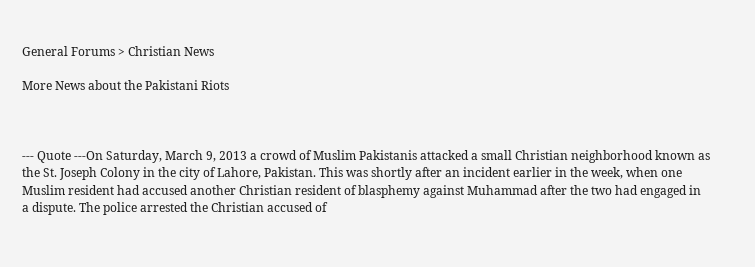General Forums > Christian News

More News about the Pakistani Riots



--- Quote ---On Saturday, March 9, 2013 a crowd of Muslim Pakistanis attacked a small Christian neighborhood known as the St. Joseph Colony in the city of Lahore, Pakistan. This was shortly after an incident earlier in the week, when one Muslim resident had accused another Christian resident of blasphemy against Muhammad after the two had engaged in a dispute. The police arrested the Christian accused of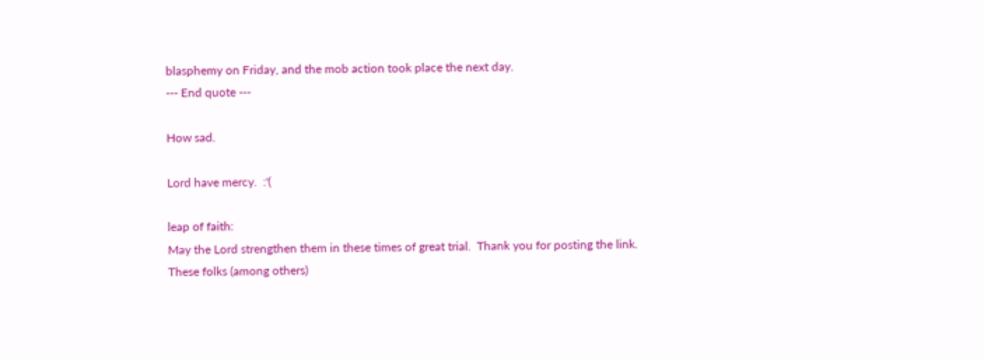blasphemy on Friday, and the mob action took place the next day.
--- End quote ---

How sad.

Lord have mercy.  :'(

leap of faith:
May the Lord strengthen them in these times of great trial.  Thank you for posting the link.  These folks (among others)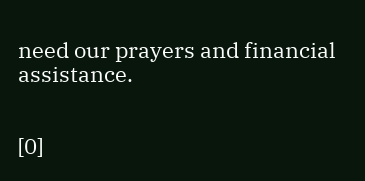need our prayers and financial assistance.


[0]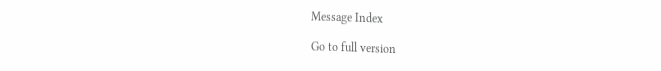Message Index

Go to full version